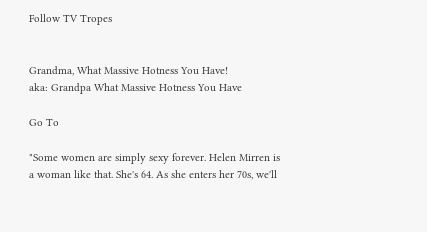Follow TV Tropes


Grandma, What Massive Hotness You Have!
aka: Grandpa What Massive Hotness You Have

Go To

"Some women are simply sexy forever. Helen Mirren is a woman like that. She's 64. As she enters her 70s, we'll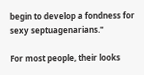begin to develop a fondness for sexy septuagenarians."

For most people, their looks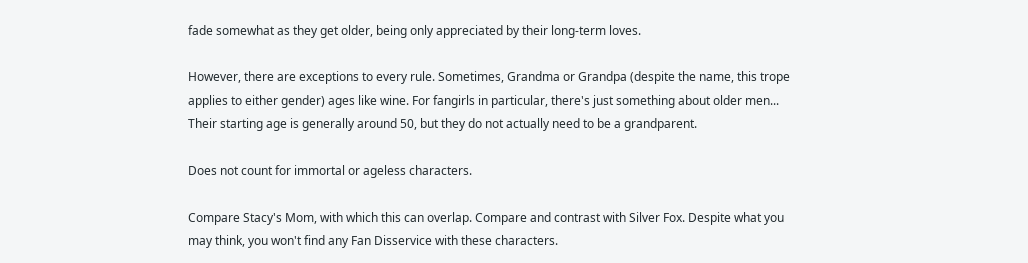fade somewhat as they get older, being only appreciated by their long-term loves.

However, there are exceptions to every rule. Sometimes, Grandma or Grandpa (despite the name, this trope applies to either gender) ages like wine. For fangirls in particular, there's just something about older men... Their starting age is generally around 50, but they do not actually need to be a grandparent.

Does not count for immortal or ageless characters.

Compare Stacy's Mom, with which this can overlap. Compare and contrast with Silver Fox. Despite what you may think, you won't find any Fan Disservice with these characters.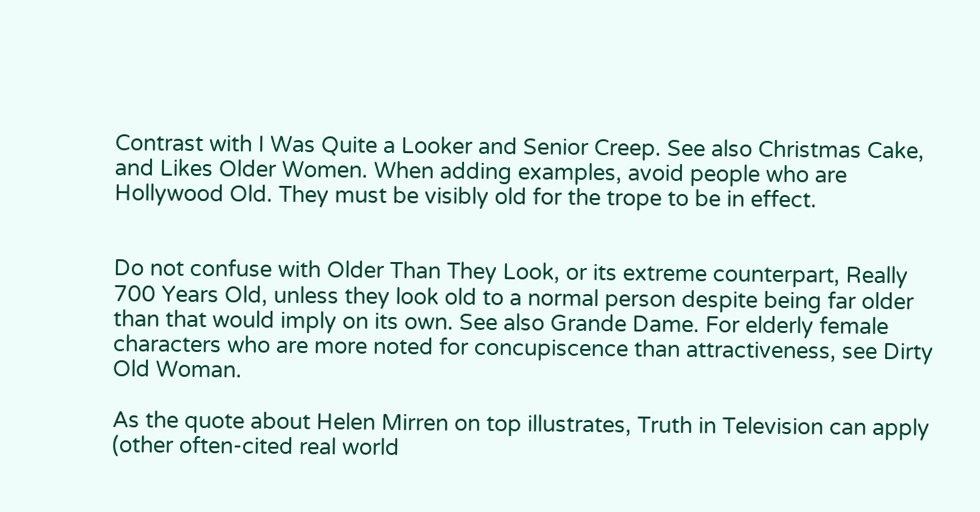Contrast with I Was Quite a Looker and Senior Creep. See also Christmas Cake, and Likes Older Women. When adding examples, avoid people who are Hollywood Old. They must be visibly old for the trope to be in effect.


Do not confuse with Older Than They Look, or its extreme counterpart, Really 700 Years Old, unless they look old to a normal person despite being far older than that would imply on its own. See also Grande Dame. For elderly female characters who are more noted for concupiscence than attractiveness, see Dirty Old Woman.

As the quote about Helen Mirren on top illustrates, Truth in Television can apply (other often-cited real world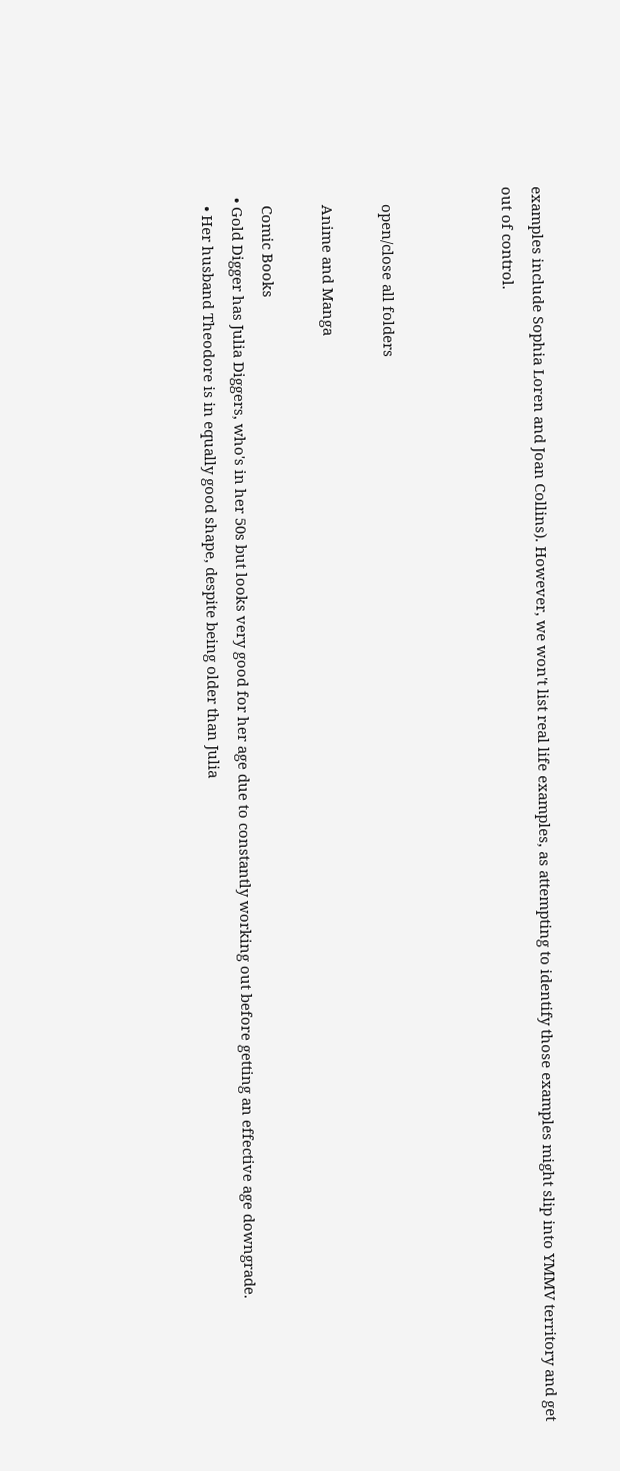examples include Sophia Loren and Joan Collins). However, we won't list real life examples, as attempting to identify those examples might slip into YMMV territory and get out of control.



    open/close all folders

    Anime and Manga

    Comic Books
  • Gold Digger has Julia Diggers, who's in her 50s but looks very good for her age due to constantly working out before getting an effective age downgrade.
    • Her husband Theodore is in equally good shape, despite being older than Julia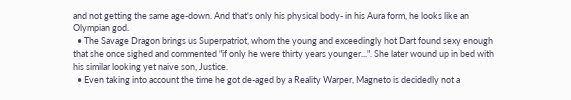and not getting the same age-down. And that's only his physical body- in his Aura form, he looks like an Olympian god.
  • The Savage Dragon brings us Superpatriot, whom the young and exceedingly hot Dart found sexy enough that she once sighed and commented "if only he were thirty years younger...". She later wound up in bed with his similar looking yet naive son, Justice.
  • Even taking into account the time he got de-aged by a Reality Warper, Magneto is decidedly not a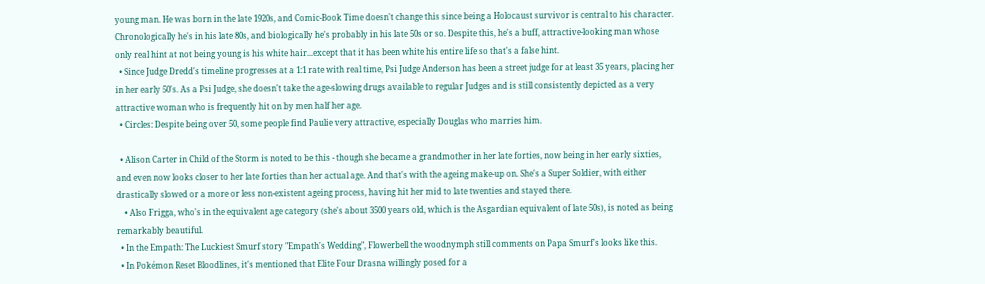young man. He was born in the late 1920s, and Comic-Book Time doesn't change this since being a Holocaust survivor is central to his character. Chronologically he's in his late 80s, and biologically he's probably in his late 50s or so. Despite this, he's a buff, attractive-looking man whose only real hint at not being young is his white hair...except that it has been white his entire life so that's a false hint.
  • Since Judge Dredd's timeline progresses at a 1:1 rate with real time, Psi Judge Anderson has been a street judge for at least 35 years, placing her in her early 50's. As a Psi Judge, she doesn't take the age-slowing drugs available to regular Judges and is still consistently depicted as a very attractive woman who is frequently hit on by men half her age.
  • Circles: Despite being over 50, some people find Paulie very attractive, especially Douglas who marries him.

  • Alison Carter in Child of the Storm is noted to be this - though she became a grandmother in her late forties, now being in her early sixties, and even now looks closer to her late forties than her actual age. And that's with the ageing make-up on. She's a Super Soldier, with either drastically slowed or a more or less non-existent ageing process, having hit her mid to late twenties and stayed there.
    • Also Frigga, who's in the equivalent age category (she's about 3500 years old, which is the Asgardian equivalent of late 50s), is noted as being remarkably beautiful.
  • In the Empath: The Luckiest Smurf story "Empath's Wedding", Flowerbell the woodnymph still comments on Papa Smurf's looks like this.
  • In Pokémon Reset Bloodlines, it's mentioned that Elite Four Drasna willingly posed for a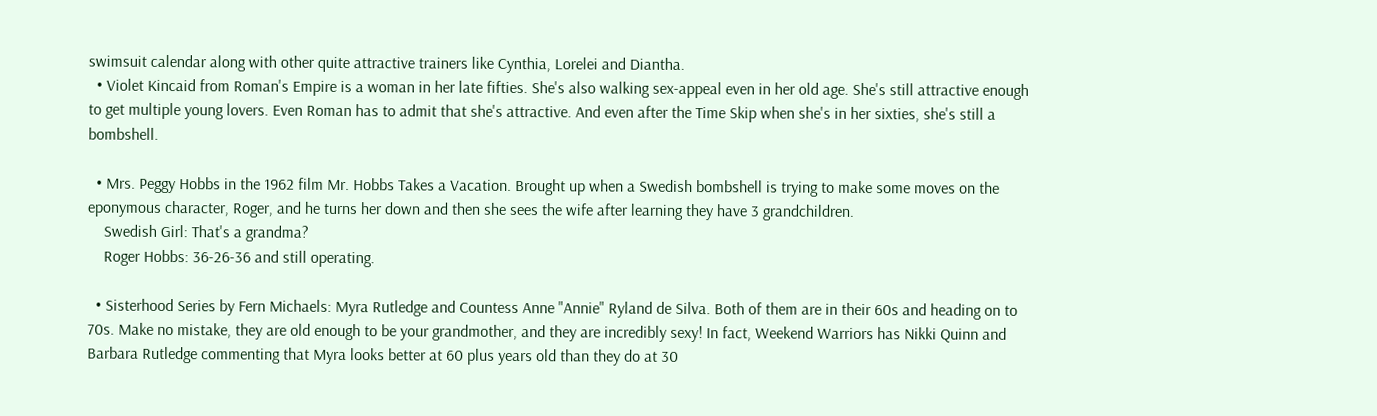swimsuit calendar along with other quite attractive trainers like Cynthia, Lorelei and Diantha.
  • Violet Kincaid from Roman's Empire is a woman in her late fifties. She's also walking sex-appeal even in her old age. She's still attractive enough to get multiple young lovers. Even Roman has to admit that she's attractive. And even after the Time Skip when she's in her sixties, she's still a bombshell.

  • Mrs. Peggy Hobbs in the 1962 film Mr. Hobbs Takes a Vacation. Brought up when a Swedish bombshell is trying to make some moves on the eponymous character, Roger, and he turns her down and then she sees the wife after learning they have 3 grandchildren.
    Swedish Girl: That's a grandma?
    Roger Hobbs: 36-26-36 and still operating.

  • Sisterhood Series by Fern Michaels: Myra Rutledge and Countess Anne "Annie" Ryland de Silva. Both of them are in their 60s and heading on to 70s. Make no mistake, they are old enough to be your grandmother, and they are incredibly sexy! In fact, Weekend Warriors has Nikki Quinn and Barbara Rutledge commenting that Myra looks better at 60 plus years old than they do at 30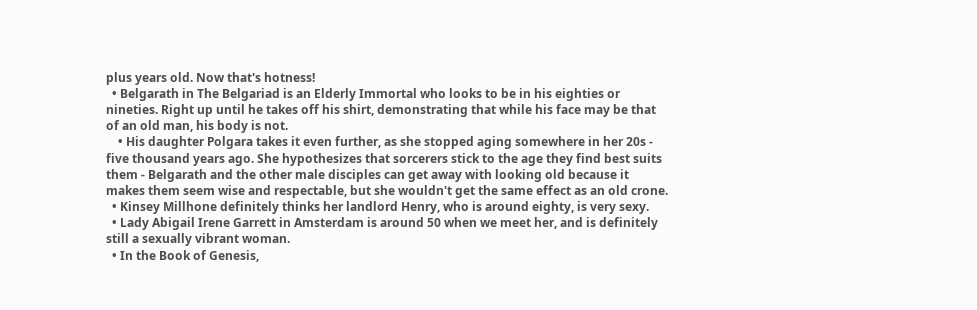plus years old. Now that's hotness!
  • Belgarath in The Belgariad is an Elderly Immortal who looks to be in his eighties or nineties. Right up until he takes off his shirt, demonstrating that while his face may be that of an old man, his body is not.
    • His daughter Polgara takes it even further, as she stopped aging somewhere in her 20s - five thousand years ago. She hypothesizes that sorcerers stick to the age they find best suits them - Belgarath and the other male disciples can get away with looking old because it makes them seem wise and respectable, but she wouldn't get the same effect as an old crone.
  • Kinsey Millhone definitely thinks her landlord Henry, who is around eighty, is very sexy.
  • Lady Abigail Irene Garrett in Amsterdam is around 50 when we meet her, and is definitely still a sexually vibrant woman.
  • In the Book of Genesis,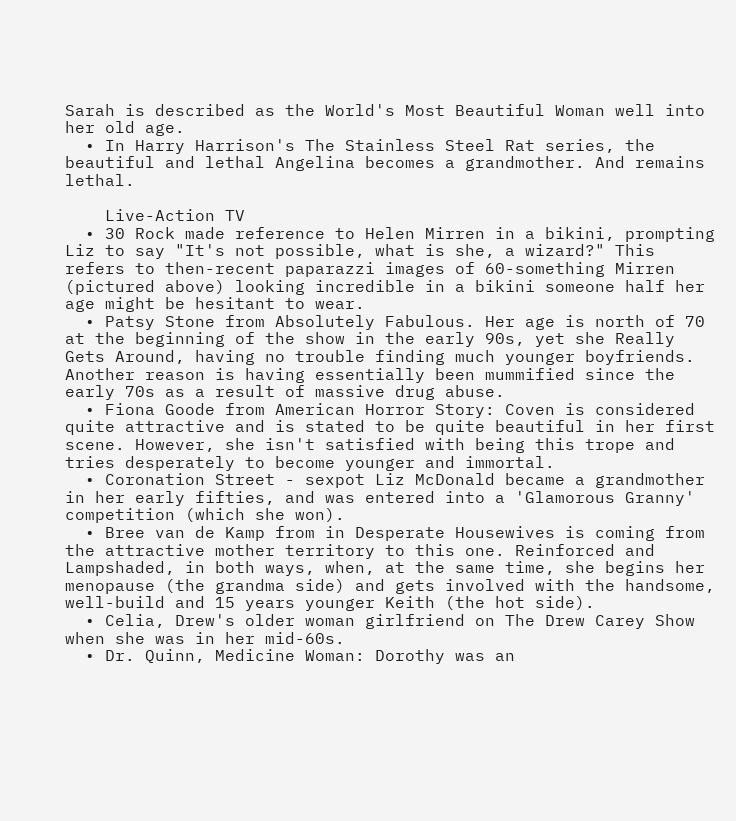Sarah is described as the World's Most Beautiful Woman well into her old age.
  • In Harry Harrison's The Stainless Steel Rat series, the beautiful and lethal Angelina becomes a grandmother. And remains lethal.

    Live-Action TV
  • 30 Rock made reference to Helen Mirren in a bikini, prompting Liz to say "It's not possible, what is she, a wizard?" This refers to then-recent paparazzi images of 60-something Mirren (pictured above) looking incredible in a bikini someone half her age might be hesitant to wear.
  • Patsy Stone from Absolutely Fabulous. Her age is north of 70 at the beginning of the show in the early 90s, yet she Really Gets Around, having no trouble finding much younger boyfriends. Another reason is having essentially been mummified since the early 70s as a result of massive drug abuse.
  • Fiona Goode from American Horror Story: Coven is considered quite attractive and is stated to be quite beautiful in her first scene. However, she isn't satisfied with being this trope and tries desperately to become younger and immortal.
  • Coronation Street - sexpot Liz McDonald became a grandmother in her early fifties, and was entered into a 'Glamorous Granny' competition (which she won).
  • Bree van de Kamp from in Desperate Housewives is coming from the attractive mother territory to this one. Reinforced and Lampshaded, in both ways, when, at the same time, she begins her menopause (the grandma side) and gets involved with the handsome, well-build and 15 years younger Keith (the hot side).
  • Celia, Drew's older woman girlfriend on The Drew Carey Show when she was in her mid-60s.
  • Dr. Quinn, Medicine Woman: Dorothy was an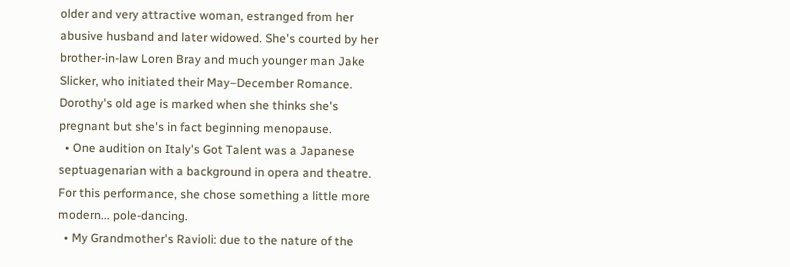older and very attractive woman, estranged from her abusive husband and later widowed. She's courted by her brother-in-law Loren Bray and much younger man Jake Slicker, who initiated their May–December Romance. Dorothy's old age is marked when she thinks she's pregnant but she's in fact beginning menopause.
  • One audition on Italy's Got Talent was a Japanese septuagenarian with a background in opera and theatre. For this performance, she chose something a little more modern... pole-dancing.
  • My Grandmother's Ravioli: due to the nature of the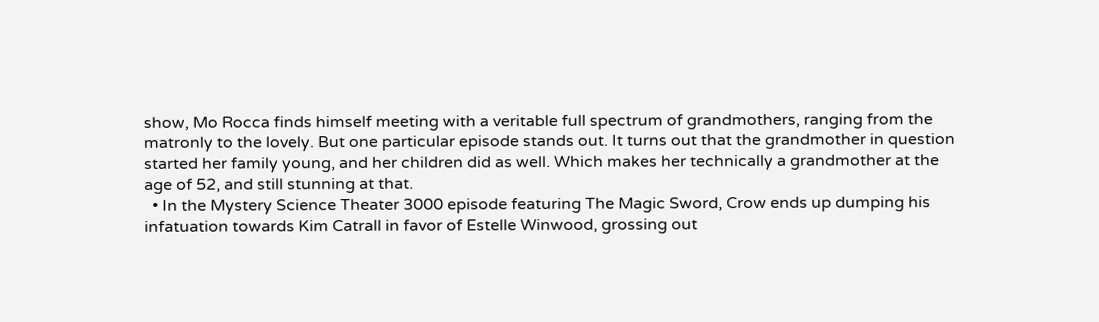show, Mo Rocca finds himself meeting with a veritable full spectrum of grandmothers, ranging from the matronly to the lovely. But one particular episode stands out. It turns out that the grandmother in question started her family young, and her children did as well. Which makes her technically a grandmother at the age of 52, and still stunning at that.
  • In the Mystery Science Theater 3000 episode featuring The Magic Sword, Crow ends up dumping his infatuation towards Kim Catrall in favor of Estelle Winwood, grossing out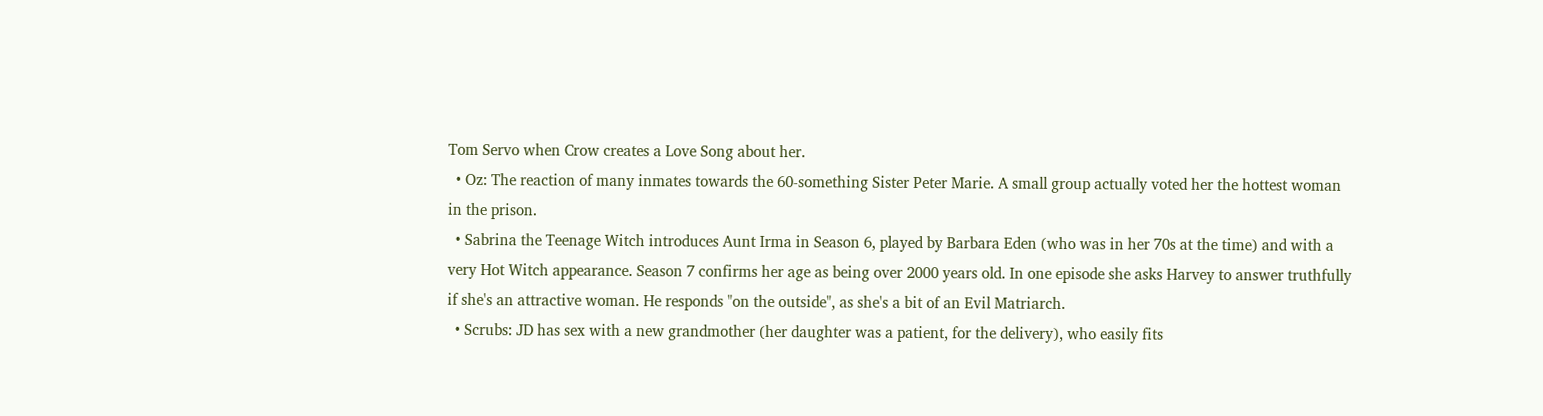Tom Servo when Crow creates a Love Song about her.
  • Oz: The reaction of many inmates towards the 60-something Sister Peter Marie. A small group actually voted her the hottest woman in the prison.
  • Sabrina the Teenage Witch introduces Aunt Irma in Season 6, played by Barbara Eden (who was in her 70s at the time) and with a very Hot Witch appearance. Season 7 confirms her age as being over 2000 years old. In one episode she asks Harvey to answer truthfully if she's an attractive woman. He responds "on the outside", as she's a bit of an Evil Matriarch.
  • Scrubs: JD has sex with a new grandmother (her daughter was a patient, for the delivery), who easily fits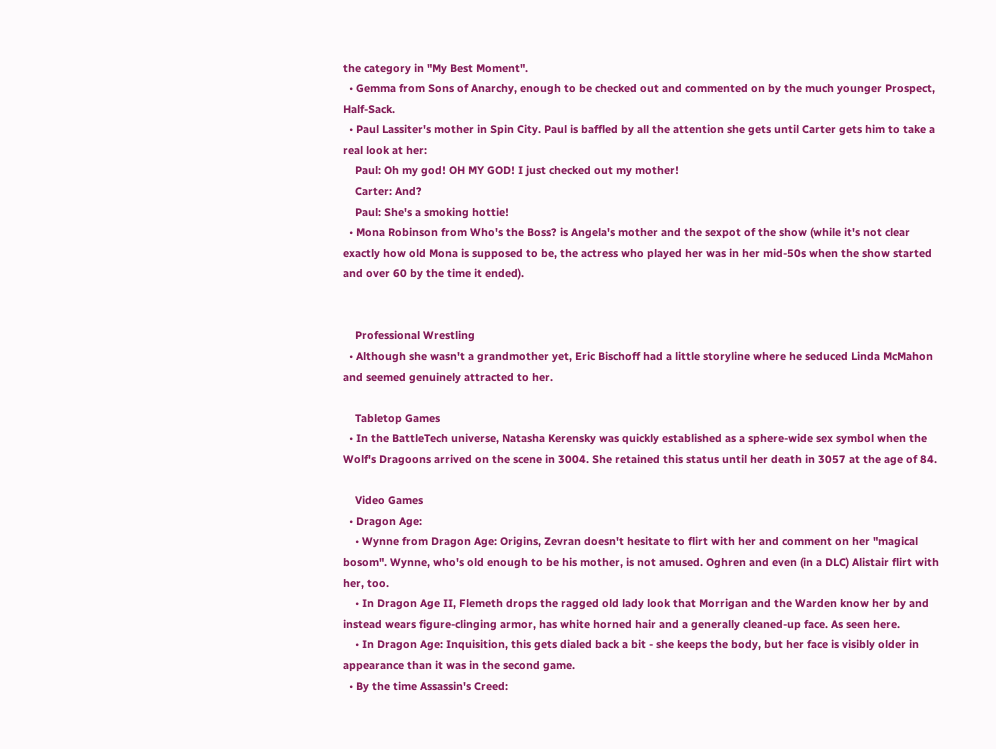the category in "My Best Moment".
  • Gemma from Sons of Anarchy, enough to be checked out and commented on by the much younger Prospect, Half-Sack.
  • Paul Lassiter's mother in Spin City. Paul is baffled by all the attention she gets until Carter gets him to take a real look at her:
    Paul: Oh my god! OH MY GOD! I just checked out my mother!
    Carter: And?
    Paul: She's a smoking hottie!
  • Mona Robinson from Who's the Boss? is Angela's mother and the sexpot of the show (while it's not clear exactly how old Mona is supposed to be, the actress who played her was in her mid-50s when the show started and over 60 by the time it ended).


    Professional Wrestling
  • Although she wasn't a grandmother yet, Eric Bischoff had a little storyline where he seduced Linda McMahon and seemed genuinely attracted to her.

    Tabletop Games
  • In the BattleTech universe, Natasha Kerensky was quickly established as a sphere-wide sex symbol when the Wolf's Dragoons arrived on the scene in 3004. She retained this status until her death in 3057 at the age of 84.

    Video Games
  • Dragon Age:
    • Wynne from Dragon Age: Origins, Zevran doesn't hesitate to flirt with her and comment on her "magical bosom". Wynne, who's old enough to be his mother, is not amused. Oghren and even (in a DLC) Alistair flirt with her, too.
    • In Dragon Age II, Flemeth drops the ragged old lady look that Morrigan and the Warden know her by and instead wears figure-clinging armor, has white horned hair and a generally cleaned-up face. As seen here.
    • In Dragon Age: Inquisition, this gets dialed back a bit - she keeps the body, but her face is visibly older in appearance than it was in the second game.
  • By the time Assassin's Creed: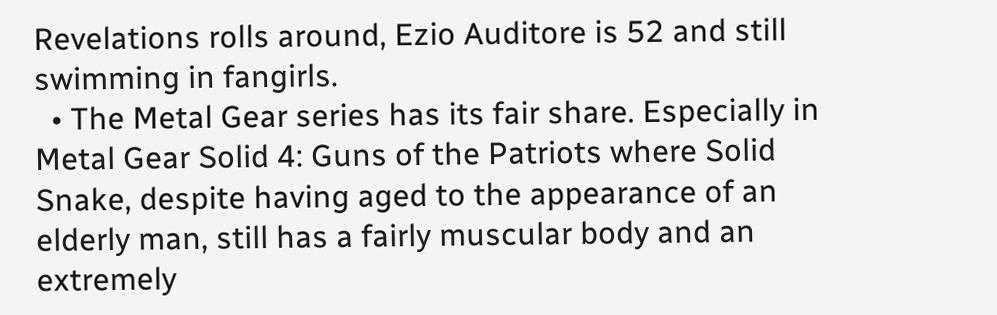Revelations rolls around, Ezio Auditore is 52 and still swimming in fangirls.
  • The Metal Gear series has its fair share. Especially in Metal Gear Solid 4: Guns of the Patriots where Solid Snake, despite having aged to the appearance of an elderly man, still has a fairly muscular body and an extremely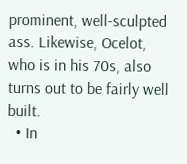prominent, well-sculpted ass. Likewise, Ocelot, who is in his 70s, also turns out to be fairly well built.
  • In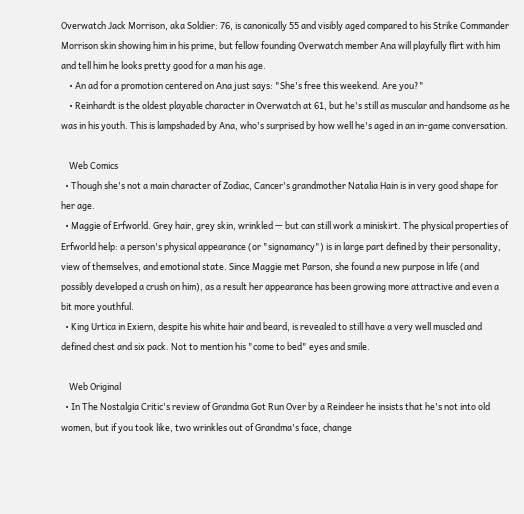Overwatch Jack Morrison, aka Soldier: 76, is canonically 55 and visibly aged compared to his Strike Commander Morrison skin showing him in his prime, but fellow founding Overwatch member Ana will playfully flirt with him and tell him he looks pretty good for a man his age.
    • An ad for a promotion centered on Ana just says: "She's free this weekend. Are you?"
    • Reinhardt is the oldest playable character in Overwatch at 61, but he's still as muscular and handsome as he was in his youth. This is lampshaded by Ana, who's surprised by how well he's aged in an in-game conversation.

    Web Comics
  • Though she's not a main character of Zodiac, Cancer's grandmother Natalia Hain is in very good shape for her age.
  • Maggie of Erfworld. Grey hair, grey skin, wrinkled — but can still work a miniskirt. The physical properties of Erfworld help: a person's physical appearance (or "signamancy") is in large part defined by their personality, view of themselves, and emotional state. Since Maggie met Parson, she found a new purpose in life (and possibly developed a crush on him), as a result her appearance has been growing more attractive and even a bit more youthful.
  • King Urtica in Exiern, despite his white hair and beard, is revealed to still have a very well muscled and defined chest and six pack. Not to mention his "come to bed" eyes and smile.

    Web Original
  • In The Nostalgia Critic's review of Grandma Got Run Over by a Reindeer he insists that he's not into old women, but if you took like, two wrinkles out of Grandma's face, change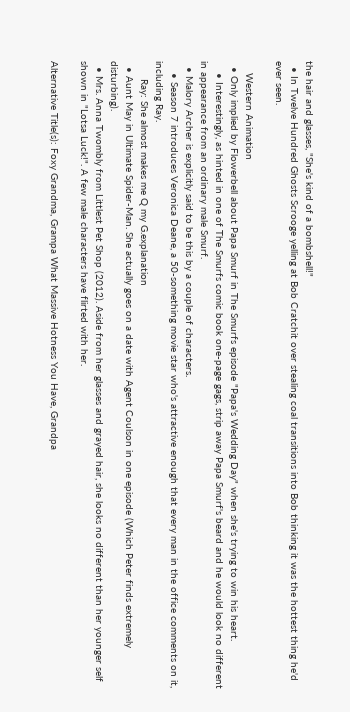the hair and glasses, "She's kind of a bombshell!"
  • In Twelve Hundred Ghosts Scrooge yelling at Bob Cratchit over stealing coal transitions into Bob thinking it was the hottest thing he'd ever seen.

    Western Animation
  • Only implied by Flowerbell about Papa Smurf in The Smurfs episode "Papa's Wedding Day" when she's trying to win his heart.
    • Interestingly, as hinted in one of The Smurfs comic book one-page gags, strip away Papa Smurf's beard and he would look no different in appearance from an ordinary male Smurf.
  • Malory Archer is explicitly said to be this by a couple of characters.
    • Season 7 introduces Veronica Deane, a 50-something movie star who's attractive enough that every man in the office comments on it, including Ray.
      Ray: She almost makes me Q my G.explanation
  • Aunt May in Ultimate Spider-Man. She actually goes on a date with Agent Coulson in one episode (Which Peter finds extremely disturbing).
  • Mrs. Anna Twombly from Littlest Pet Shop (2012). Aside from her glasses and grayed hair, she looks no different than her younger self shown in "Lotsa Luck!". A few male characters have flirted with her.

Alternative Title(s): Foxy Grandma, Grampa What Massive Hotness You Have, Grandpa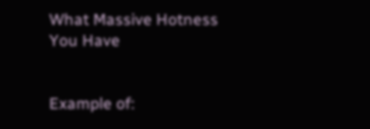What Massive Hotness You Have


Example of: